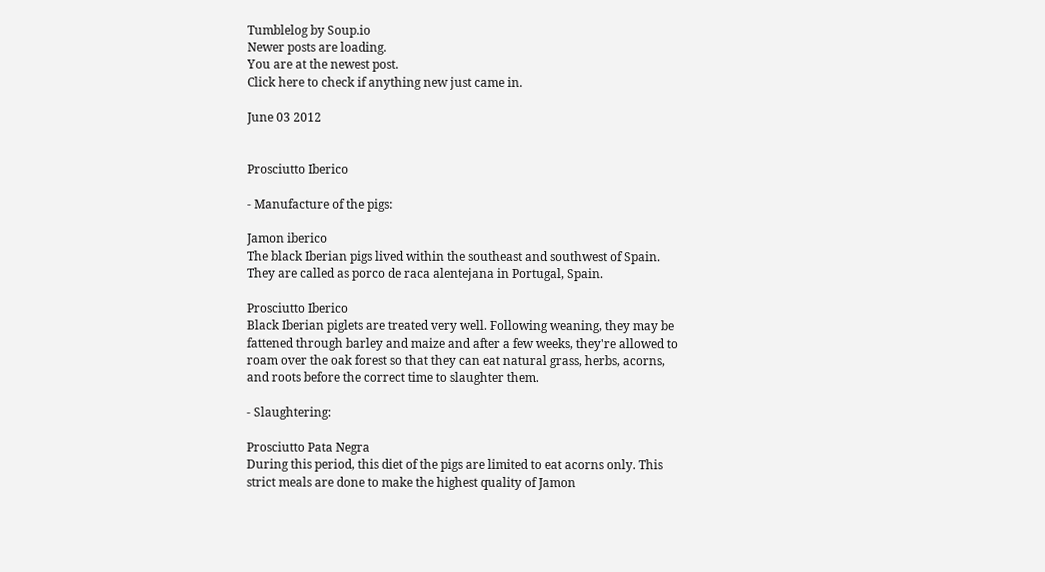Tumblelog by Soup.io
Newer posts are loading.
You are at the newest post.
Click here to check if anything new just came in.

June 03 2012


Prosciutto Iberico

- Manufacture of the pigs:

Jamon iberico
The black Iberian pigs lived within the southeast and southwest of Spain. They are called as porco de raca alentejana in Portugal, Spain.

Prosciutto Iberico
Black Iberian piglets are treated very well. Following weaning, they may be fattened through barley and maize and after a few weeks, they're allowed to roam over the oak forest so that they can eat natural grass, herbs, acorns, and roots before the correct time to slaughter them.

- Slaughtering:

Prosciutto Pata Negra
During this period, this diet of the pigs are limited to eat acorns only. This strict meals are done to make the highest quality of Jamon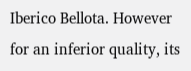Iberico Bellota. However for an inferior quality, its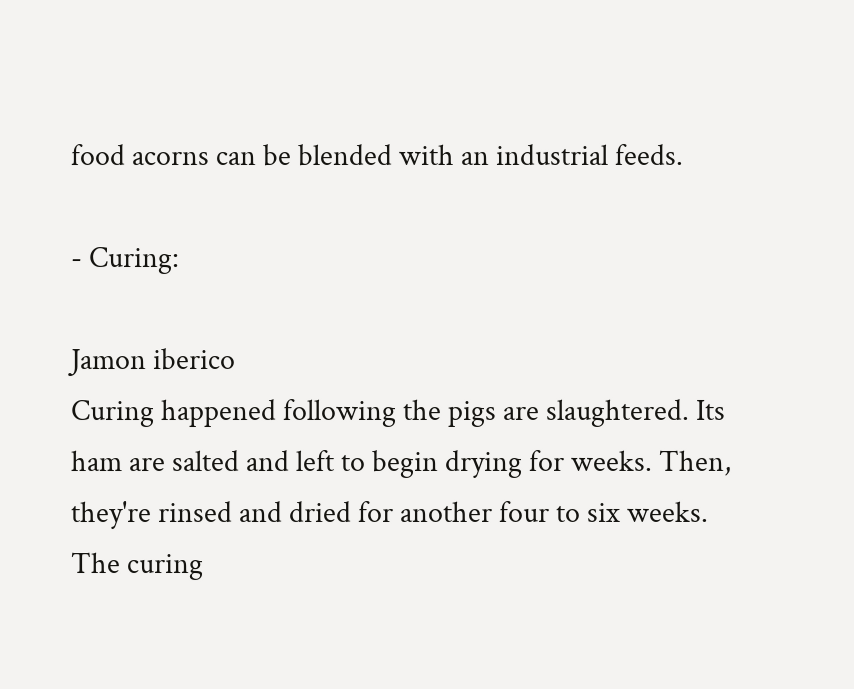food acorns can be blended with an industrial feeds.

- Curing:

Jamon iberico
Curing happened following the pigs are slaughtered. Its ham are salted and left to begin drying for weeks. Then, they're rinsed and dried for another four to six weeks. The curing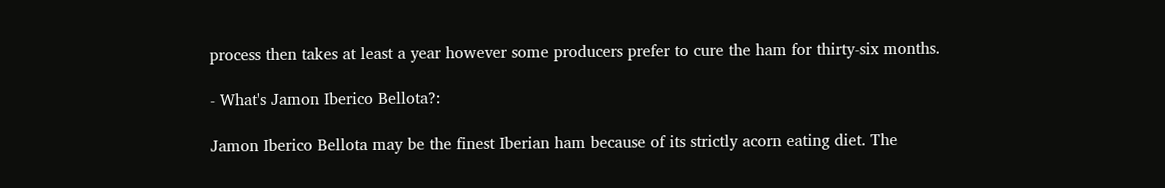process then takes at least a year however some producers prefer to cure the ham for thirty-six months.

- What's Jamon Iberico Bellota?:

Jamon Iberico Bellota may be the finest Iberian ham because of its strictly acorn eating diet. The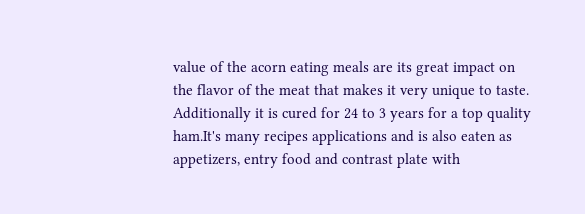value of the acorn eating meals are its great impact on the flavor of the meat that makes it very unique to taste. Additionally it is cured for 24 to 3 years for a top quality ham.It's many recipes applications and is also eaten as appetizers, entry food and contrast plate with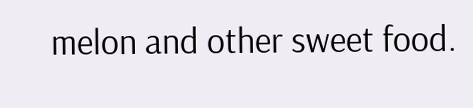melon and other sweet food.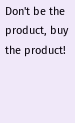Don't be the product, buy the product!